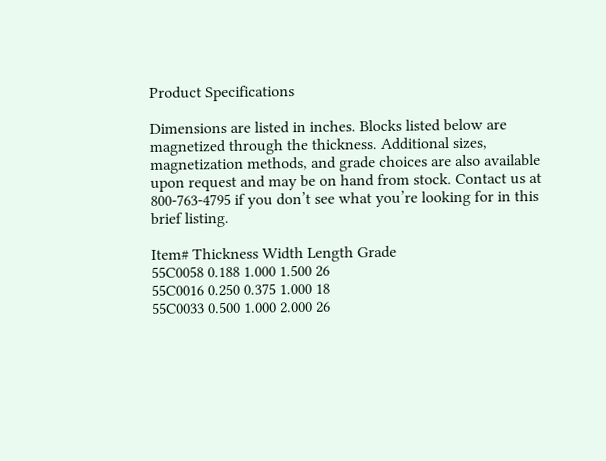Product Specifications

Dimensions are listed in inches. Blocks listed below are magnetized through the thickness. Additional sizes, magnetization methods, and grade choices are also available upon request and may be on hand from stock. Contact us at 800-763-4795 if you don’t see what you’re looking for in this brief listing.

Item# Thickness Width Length Grade
55C0058 0.188 1.000 1.500 26
55C0016 0.250 0.375 1.000 18
55C0033 0.500 1.000 2.000 26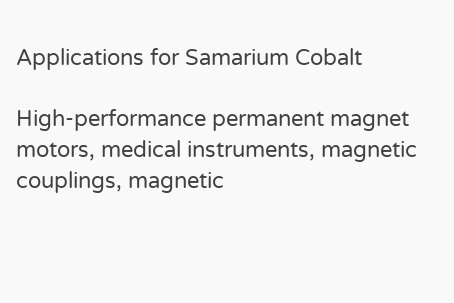Applications for Samarium Cobalt

High-performance permanent magnet motors, medical instruments, magnetic couplings, magnetic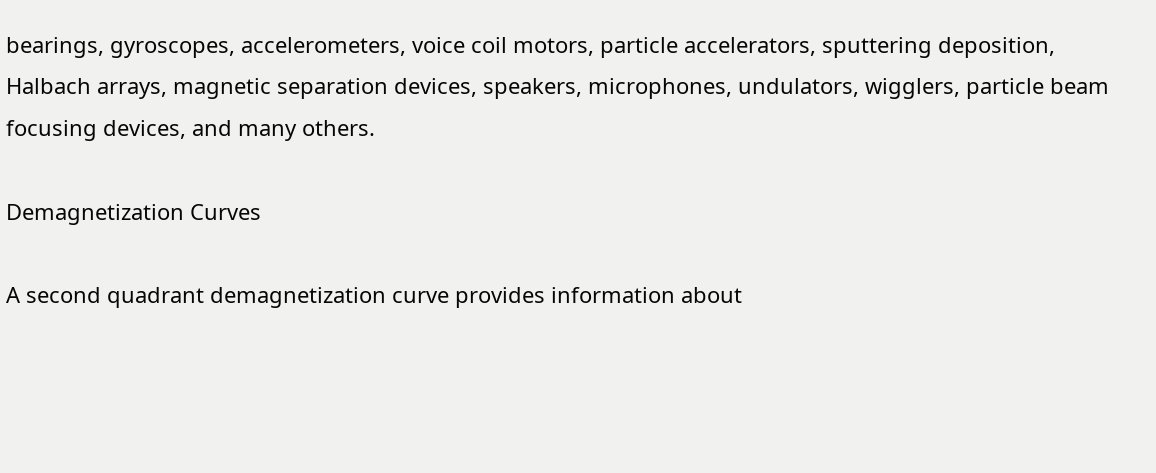bearings, gyroscopes, accelerometers, voice coil motors, particle accelerators, sputtering deposition, Halbach arrays, magnetic separation devices, speakers, microphones, undulators, wigglers, particle beam focusing devices, and many others.

Demagnetization Curves

A second quadrant demagnetization curve provides information about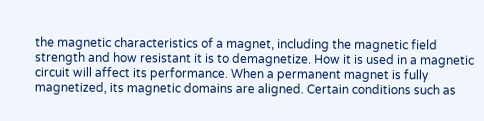the magnetic characteristics of a magnet, including the magnetic field strength and how resistant it is to demagnetize. How it is used in a magnetic circuit will affect its performance. When a permanent magnet is fully magnetized, its magnetic domains are aligned. Certain conditions such as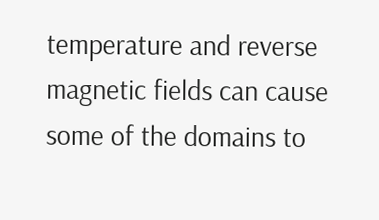temperature and reverse magnetic fields can cause some of the domains to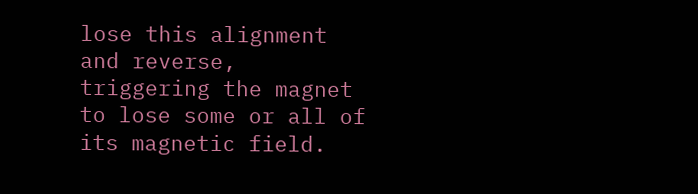lose this alignment and reverse, triggering the magnet to lose some or all of its magnetic field.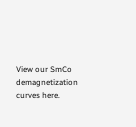View our SmCo demagnetization curves here.